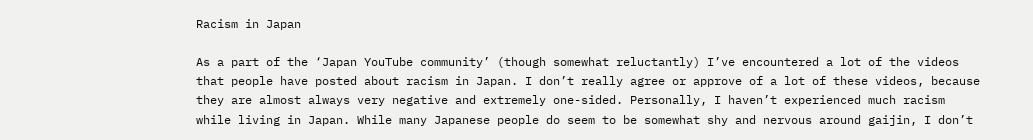Racism in Japan

As a part of the ‘Japan YouTube community’ (though somewhat reluctantly) I’ve encountered a lot of the videos that people have posted about racism in Japan. I don’t really agree or approve of a lot of these videos, because they are almost always very negative and extremely one-sided. Personally, I haven’t experienced much racism while living in Japan. While many Japanese people do seem to be somewhat shy and nervous around gaijin, I don’t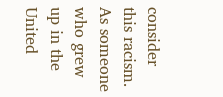consider this racism. As someone who grew up in the United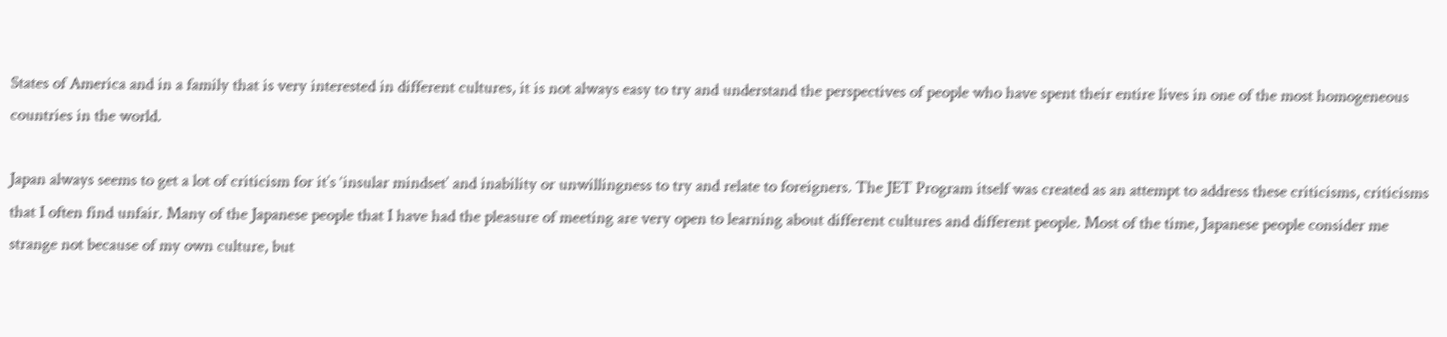States of America and in a family that is very interested in different cultures, it is not always easy to try and understand the perspectives of people who have spent their entire lives in one of the most homogeneous countries in the world.

Japan always seems to get a lot of criticism for it’s ‘insular mindset’ and inability or unwillingness to try and relate to foreigners. The JET Program itself was created as an attempt to address these criticisms, criticisms that I often find unfair. Many of the Japanese people that I have had the pleasure of meeting are very open to learning about different cultures and different people. Most of the time, Japanese people consider me strange not because of my own culture, but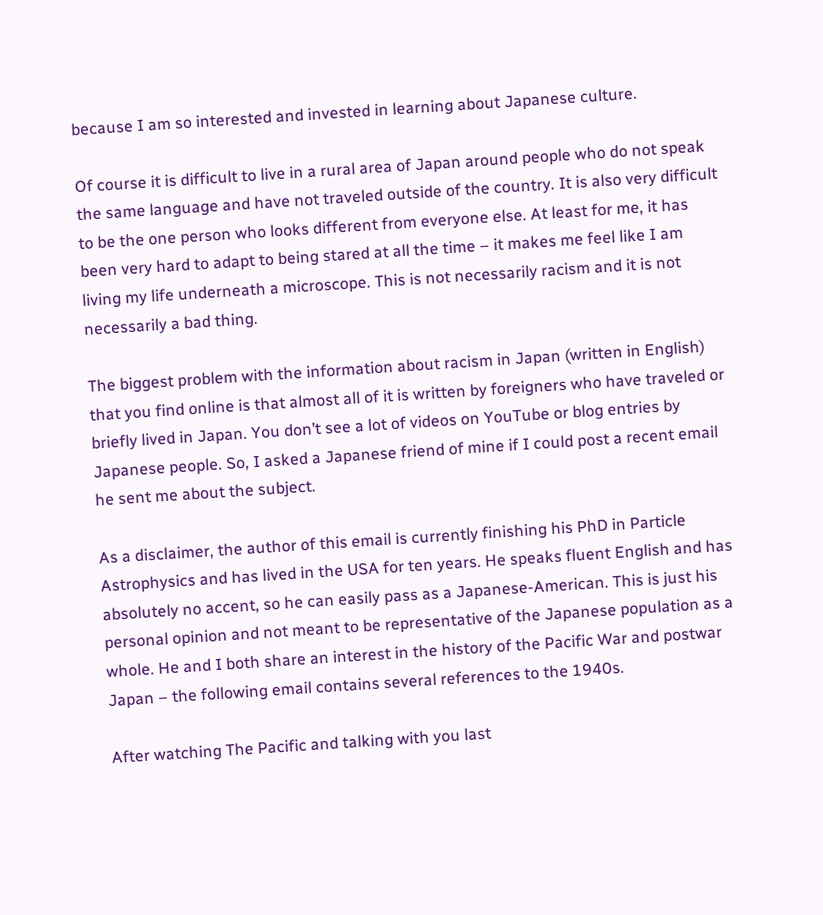because I am so interested and invested in learning about Japanese culture.

Of course it is difficult to live in a rural area of Japan around people who do not speak the same language and have not traveled outside of the country. It is also very difficult to be the one person who looks different from everyone else. At least for me, it has been very hard to adapt to being stared at all the time – it makes me feel like I am living my life underneath a microscope. This is not necessarily racism and it is not necessarily a bad thing.

The biggest problem with the information about racism in Japan (written in English) that you find online is that almost all of it is written by foreigners who have traveled or briefly lived in Japan. You don’t see a lot of videos on YouTube or blog entries by Japanese people. So, I asked a Japanese friend of mine if I could post a recent email he sent me about the subject.

As a disclaimer, the author of this email is currently finishing his PhD in Particle Astrophysics and has lived in the USA for ten years. He speaks fluent English and has absolutely no accent, so he can easily pass as a Japanese-American. This is just his personal opinion and not meant to be representative of the Japanese population as a whole. He and I both share an interest in the history of the Pacific War and postwar Japan – the following email contains several references to the 1940s.

After watching The Pacific and talking with you last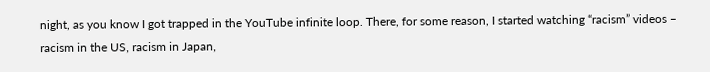night, as you know I got trapped in the YouTube infinite loop. There, for some reason, I started watching “racism” videos – racism in the US, racism in Japan,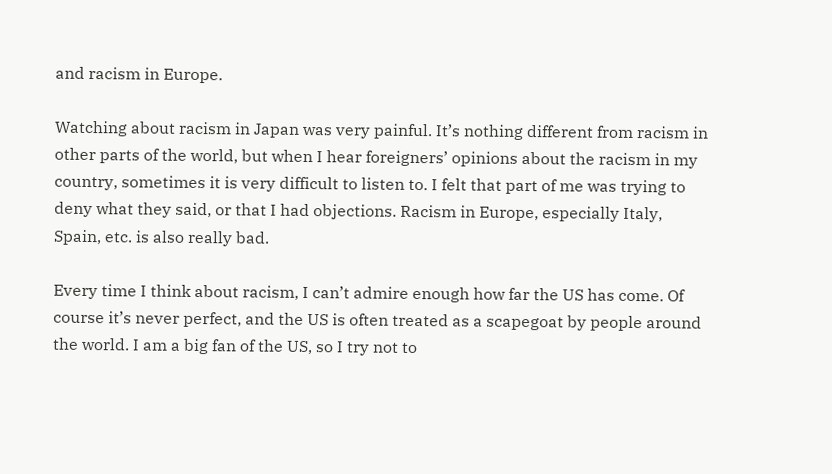and racism in Europe.

Watching about racism in Japan was very painful. It’s nothing different from racism in other parts of the world, but when I hear foreigners’ opinions about the racism in my country, sometimes it is very difficult to listen to. I felt that part of me was trying to deny what they said, or that I had objections. Racism in Europe, especially Italy, Spain, etc. is also really bad.

Every time I think about racism, I can’t admire enough how far the US has come. Of course it’s never perfect, and the US is often treated as a scapegoat by people around the world. I am a big fan of the US, so I try not to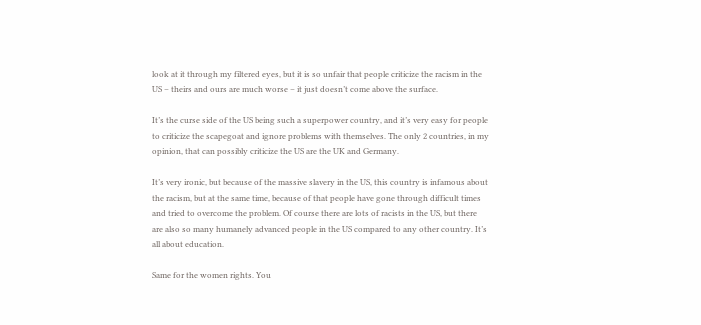look at it through my filtered eyes, but it is so unfair that people criticize the racism in the US – theirs and ours are much worse – it just doesn’t come above the surface.

It’s the curse side of the US being such a superpower country, and it’s very easy for people to criticize the scapegoat and ignore problems with themselves. The only 2 countries, in my opinion, that can possibly criticize the US are the UK and Germany.

It’s very ironic, but because of the massive slavery in the US, this country is infamous about the racism, but at the same time, because of that people have gone through difficult times and tried to overcome the problem. Of course there are lots of racists in the US, but there are also so many humanely advanced people in the US compared to any other country. It’s all about education.

Same for the women rights. You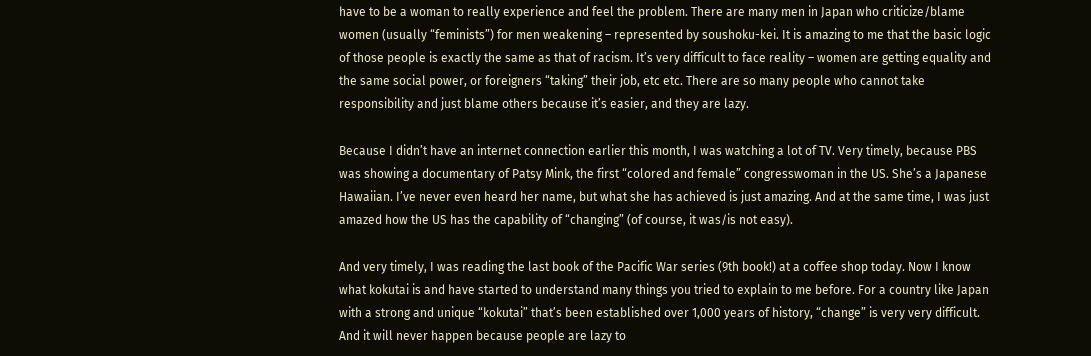have to be a woman to really experience and feel the problem. There are many men in Japan who criticize/blame women (usually “feminists”) for men weakening – represented by soushoku-kei. It is amazing to me that the basic logic of those people is exactly the same as that of racism. It’s very difficult to face reality – women are getting equality and the same social power, or foreigners “taking” their job, etc etc. There are so many people who cannot take responsibility and just blame others because it’s easier, and they are lazy.

Because I didn’t have an internet connection earlier this month, I was watching a lot of TV. Very timely, because PBS was showing a documentary of Patsy Mink, the first “colored and female” congresswoman in the US. She’s a Japanese Hawaiian. I’ve never even heard her name, but what she has achieved is just amazing. And at the same time, I was just amazed how the US has the capability of “changing” (of course, it was/is not easy).

And very timely, I was reading the last book of the Pacific War series (9th book!) at a coffee shop today. Now I know what kokutai is and have started to understand many things you tried to explain to me before. For a country like Japan with a strong and unique “kokutai” that’s been established over 1,000 years of history, “change” is very very difficult. And it will never happen because people are lazy to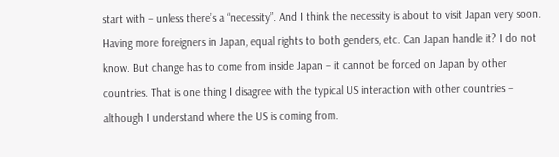start with – unless there’s a “necessity”. And I think the necessity is about to visit Japan very soon. Having more foreigners in Japan, equal rights to both genders, etc. Can Japan handle it? I do not know. But change has to come from inside Japan – it cannot be forced on Japan by other countries. That is one thing I disagree with the typical US interaction with other countries – although I understand where the US is coming from.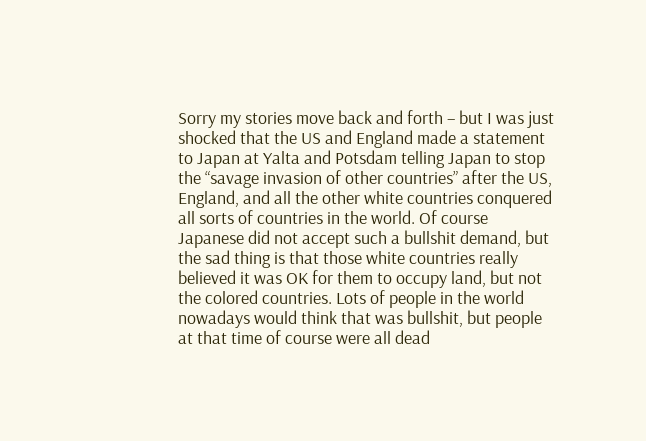Sorry my stories move back and forth – but I was just shocked that the US and England made a statement to Japan at Yalta and Potsdam telling Japan to stop the “savage invasion of other countries” after the US, England, and all the other white countries conquered all sorts of countries in the world. Of course Japanese did not accept such a bullshit demand, but the sad thing is that those white countries really believed it was OK for them to occupy land, but not the colored countries. Lots of people in the world nowadays would think that was bullshit, but people at that time of course were all dead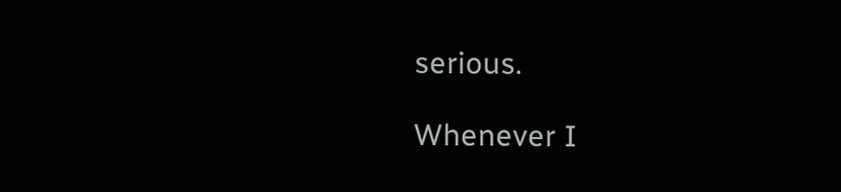serious.

Whenever I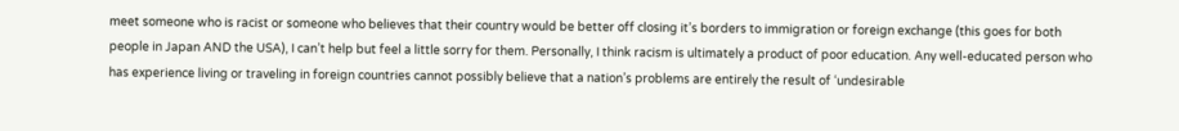meet someone who is racist or someone who believes that their country would be better off closing it’s borders to immigration or foreign exchange (this goes for both people in Japan AND the USA), I can’t help but feel a little sorry for them. Personally, I think racism is ultimately a product of poor education. Any well-educated person who has experience living or traveling in foreign countries cannot possibly believe that a nation’s problems are entirely the result of ‘undesirable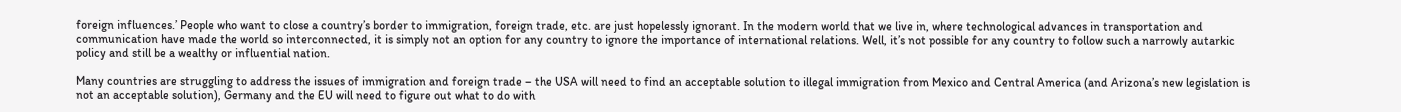foreign influences.’ People who want to close a country’s border to immigration, foreign trade, etc. are just hopelessly ignorant. In the modern world that we live in, where technological advances in transportation and communication have made the world so interconnected, it is simply not an option for any country to ignore the importance of international relations. Well, it’s not possible for any country to follow such a narrowly autarkic policy and still be a wealthy or influential nation.

Many countries are struggling to address the issues of immigration and foreign trade – the USA will need to find an acceptable solution to illegal immigration from Mexico and Central America (and Arizona’s new legislation is not an acceptable solution), Germany and the EU will need to figure out what to do with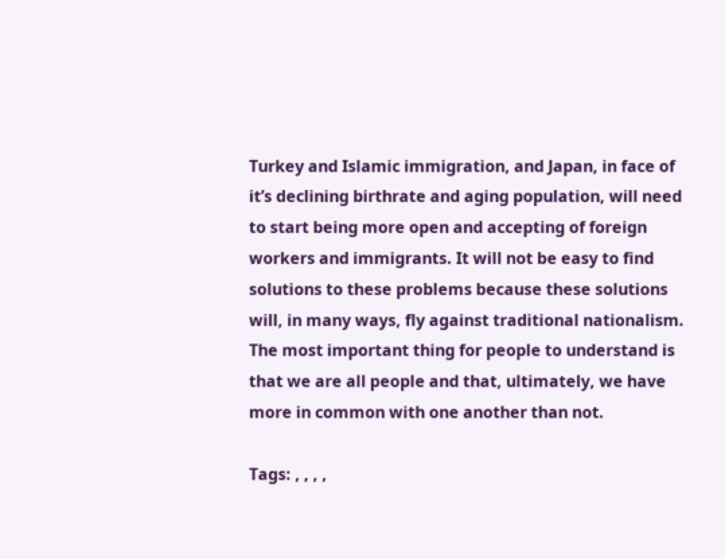Turkey and Islamic immigration, and Japan, in face of it’s declining birthrate and aging population, will need to start being more open and accepting of foreign workers and immigrants. It will not be easy to find solutions to these problems because these solutions will, in many ways, fly against traditional nationalism. The most important thing for people to understand is that we are all people and that, ultimately, we have more in common with one another than not.

Tags: , , , ,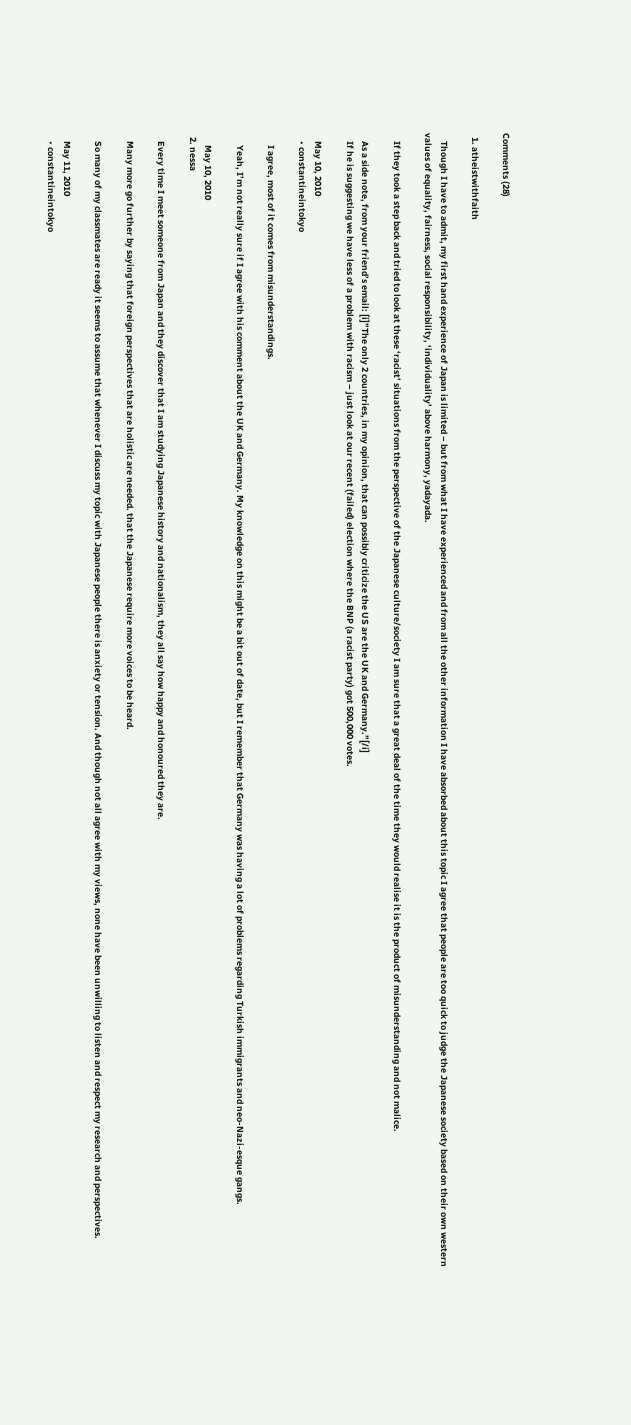Comments (28)

  1. atheistwithfaith

    Though I have to admit, my first hand experience of Japan is limited – but from what I have experienced and from all the other information I have absorbed about this topic I agree that people are too quick to judge the Japanese society based on their own western values of equality, fairness, social responsibility, ‘individuality’ above harmony, yadayada.

    If they took a step back and tried to look at these ‘racist’ situations from the perspective of the Japanese culture/society I am sure that a great deal of the time they would realise it is the product of misunderstanding and not malice.

    As a side note, from your friend’s email: [i]”The only 2 countries, in my opinion, that can possibly criticize the US are the UK and Germany.”[/i]
    If he is suggesting we have less of a problem with racism – just look at our recent (failed) election where the BNP (a racist party) got 500,000 votes.

    May 10, 2010
    • constantineintokyo

      I agree, most of it comes from misunderstandings.

      Yeah, I’m not really sure if I agree with his comment about the UK and Germany. My knowledge on this might be a bit out of date, but I remember that Germany was having a lot of problems regarding Turkish immigrants and neo-Nazi-esque gangs.

      May 10, 2010
  2. nessa

    Every time I meet someone from Japan and they discover that I am studying Japanese history and nationalism, they all say how happy and honoured they are.

    Many more go further by saying that foreign perspectives that are holistic are needed. that the Japanese require more voices to be heard.

    So many of my classmates are ready it seems to assume that whenever I discuss my topic with Japanese people there is anxiety or tension. And though not all agree with my views, none have been unwilling to listen and respect my research and perspectives.

    May 11, 2010
    • constantineintokyo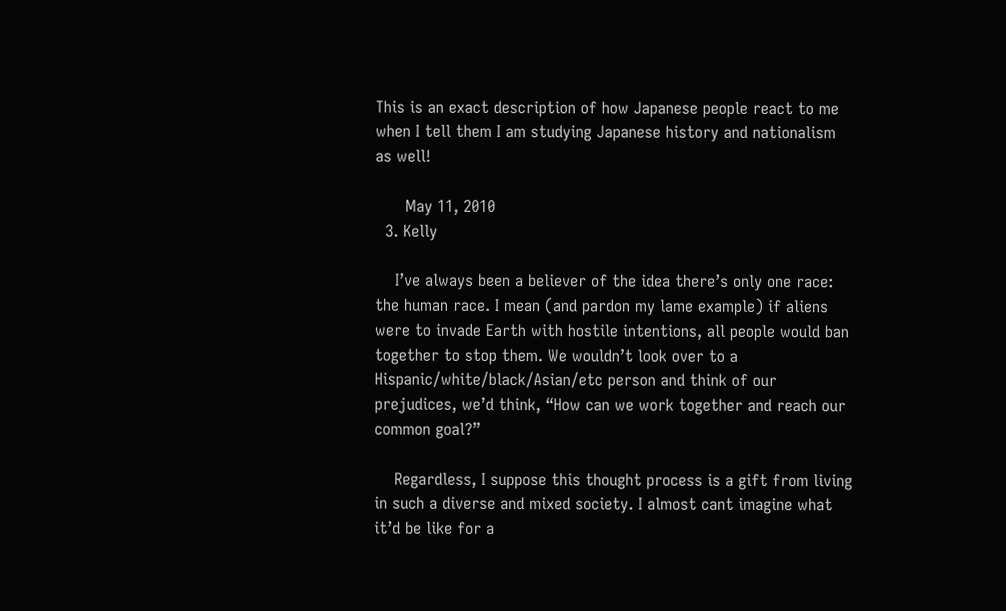This is an exact description of how Japanese people react to me when I tell them I am studying Japanese history and nationalism as well!

      May 11, 2010
  3. Kelly

    I’ve always been a believer of the idea there’s only one race: the human race. I mean (and pardon my lame example) if aliens were to invade Earth with hostile intentions, all people would ban together to stop them. We wouldn’t look over to a Hispanic/white/black/Asian/etc person and think of our prejudices, we’d think, “How can we work together and reach our common goal?”

    Regardless, I suppose this thought process is a gift from living in such a diverse and mixed society. I almost cant imagine what it’d be like for a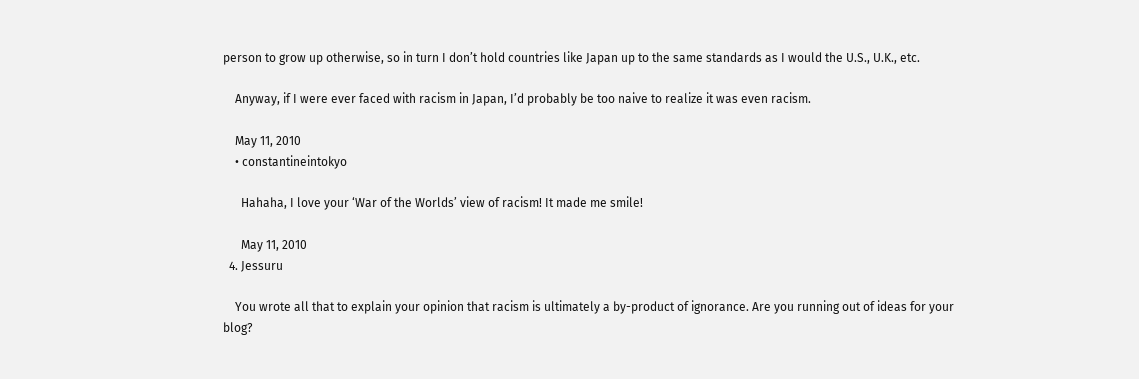person to grow up otherwise, so in turn I don’t hold countries like Japan up to the same standards as I would the U.S., U.K., etc.

    Anyway, if I were ever faced with racism in Japan, I’d probably be too naive to realize it was even racism.

    May 11, 2010
    • constantineintokyo

      Hahaha, I love your ‘War of the Worlds’ view of racism! It made me smile!

      May 11, 2010
  4. Jessuru

    You wrote all that to explain your opinion that racism is ultimately a by-product of ignorance. Are you running out of ideas for your blog?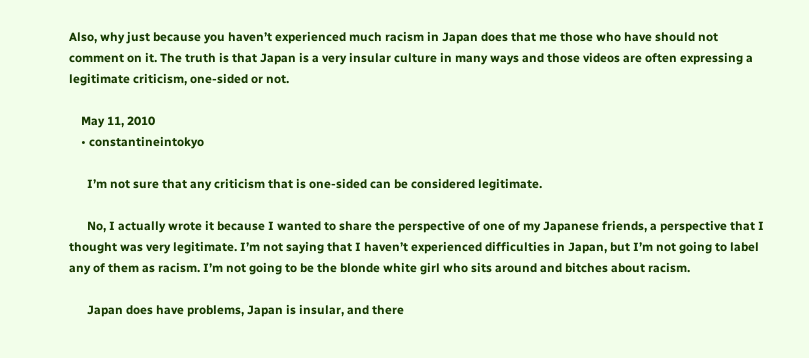Also, why just because you haven’t experienced much racism in Japan does that me those who have should not comment on it. The truth is that Japan is a very insular culture in many ways and those videos are often expressing a legitimate criticism, one-sided or not.

    May 11, 2010
    • constantineintokyo

      I’m not sure that any criticism that is one-sided can be considered legitimate.

      No, I actually wrote it because I wanted to share the perspective of one of my Japanese friends, a perspective that I thought was very legitimate. I’m not saying that I haven’t experienced difficulties in Japan, but I’m not going to label any of them as racism. I’m not going to be the blonde white girl who sits around and bitches about racism.

      Japan does have problems, Japan is insular, and there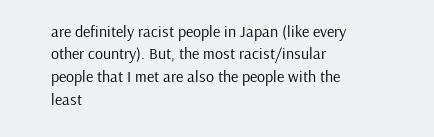are definitely racist people in Japan (like every other country). But, the most racist/insular people that I met are also the people with the least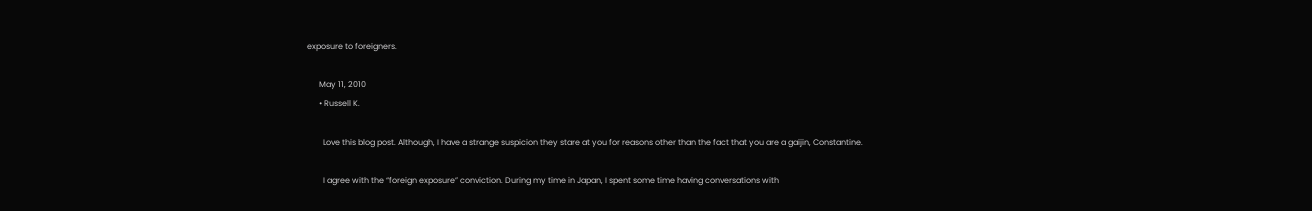exposure to foreigners.

      May 11, 2010
      • Russell K.

        Love this blog post. Although, I have a strange suspicion they stare at you for reasons other than the fact that you are a gaijin, Constantine.

        I agree with the “foreign exposure” conviction. During my time in Japan, I spent some time having conversations with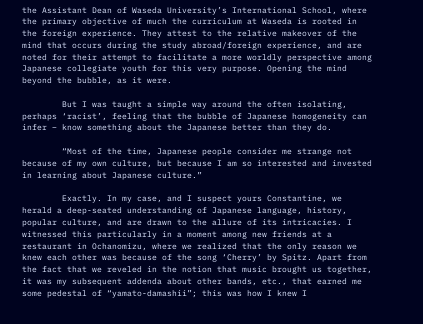the Assistant Dean of Waseda University’s International School, where the primary objective of much the curriculum at Waseda is rooted in the foreign experience. They attest to the relative makeover of the mind that occurs during the study abroad/foreign experience, and are noted for their attempt to facilitate a more worldly perspective among Japanese collegiate youth for this very purpose. Opening the mind beyond the bubble, as it were.

        But I was taught a simple way around the often isolating, perhaps ‘racist’, feeling that the bubble of Japanese homogeneity can infer – know something about the Japanese better than they do.

        “Most of the time, Japanese people consider me strange not because of my own culture, but because I am so interested and invested in learning about Japanese culture.”

        Exactly. In my case, and I suspect yours Constantine, we herald a deep-seated understanding of Japanese language, history, popular culture, and are drawn to the allure of its intricacies. I witnessed this particularly in a moment among new friends at a restaurant in Ochanomizu, where we realized that the only reason we knew each other was because of the song ‘Cherry’ by Spitz. Apart from the fact that we reveled in the notion that music brought us together, it was my subsequent addenda about other bands, etc., that earned me some pedestal of “yamato-damashii”; this was how I knew I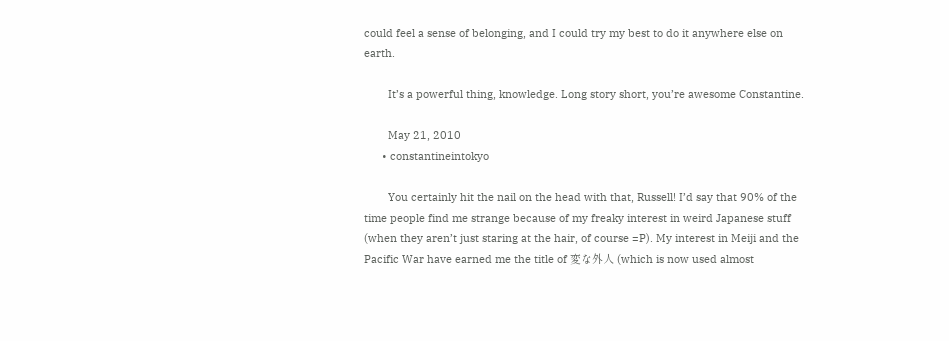could feel a sense of belonging, and I could try my best to do it anywhere else on earth.

        It’s a powerful thing, knowledge. Long story short, you’re awesome Constantine.

        May 21, 2010
      • constantineintokyo

        You certainly hit the nail on the head with that, Russell! I’d say that 90% of the time people find me strange because of my freaky interest in weird Japanese stuff (when they aren’t just staring at the hair, of course =P). My interest in Meiji and the Pacific War have earned me the title of 変な外人 (which is now used almost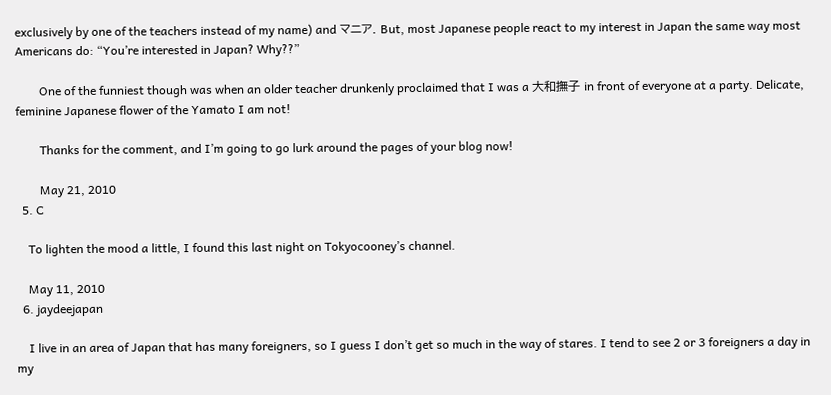exclusively by one of the teachers instead of my name) and マニア. But, most Japanese people react to my interest in Japan the same way most Americans do: “You’re interested in Japan? Why??”

        One of the funniest though was when an older teacher drunkenly proclaimed that I was a 大和撫子 in front of everyone at a party. Delicate, feminine Japanese flower of the Yamato I am not!

        Thanks for the comment, and I’m going to go lurk around the pages of your blog now!

        May 21, 2010
  5. C

    To lighten the mood a little, I found this last night on Tokyocooney’s channel.

    May 11, 2010
  6. jaydeejapan

    I live in an area of Japan that has many foreigners, so I guess I don’t get so much in the way of stares. I tend to see 2 or 3 foreigners a day in my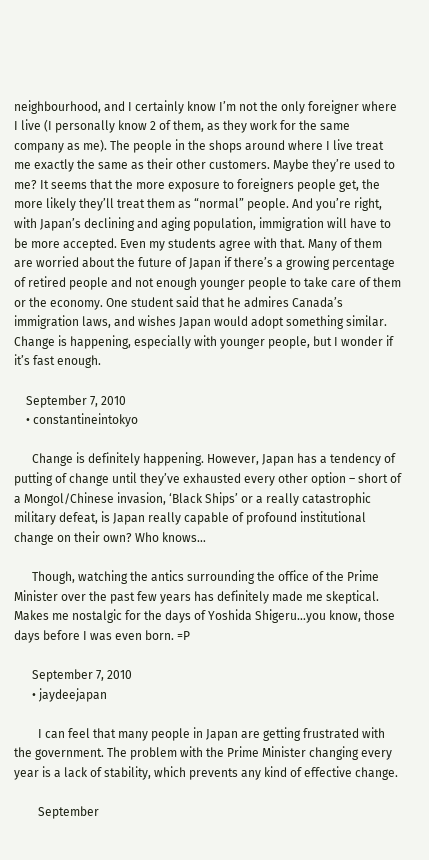neighbourhood, and I certainly know I’m not the only foreigner where I live (I personally know 2 of them, as they work for the same company as me). The people in the shops around where I live treat me exactly the same as their other customers. Maybe they’re used to me? It seems that the more exposure to foreigners people get, the more likely they’ll treat them as “normal” people. And you’re right, with Japan’s declining and aging population, immigration will have to be more accepted. Even my students agree with that. Many of them are worried about the future of Japan if there’s a growing percentage of retired people and not enough younger people to take care of them or the economy. One student said that he admires Canada’s immigration laws, and wishes Japan would adopt something similar. Change is happening, especially with younger people, but I wonder if it’s fast enough.

    September 7, 2010
    • constantineintokyo

      Change is definitely happening. However, Japan has a tendency of putting of change until they’ve exhausted every other option – short of a Mongol/Chinese invasion, ‘Black Ships’ or a really catastrophic military defeat, is Japan really capable of profound institutional change on their own? Who knows…

      Though, watching the antics surrounding the office of the Prime Minister over the past few years has definitely made me skeptical. Makes me nostalgic for the days of Yoshida Shigeru…you know, those days before I was even born. =P

      September 7, 2010
      • jaydeejapan

        I can feel that many people in Japan are getting frustrated with the government. The problem with the Prime Minister changing every year is a lack of stability, which prevents any kind of effective change.

        September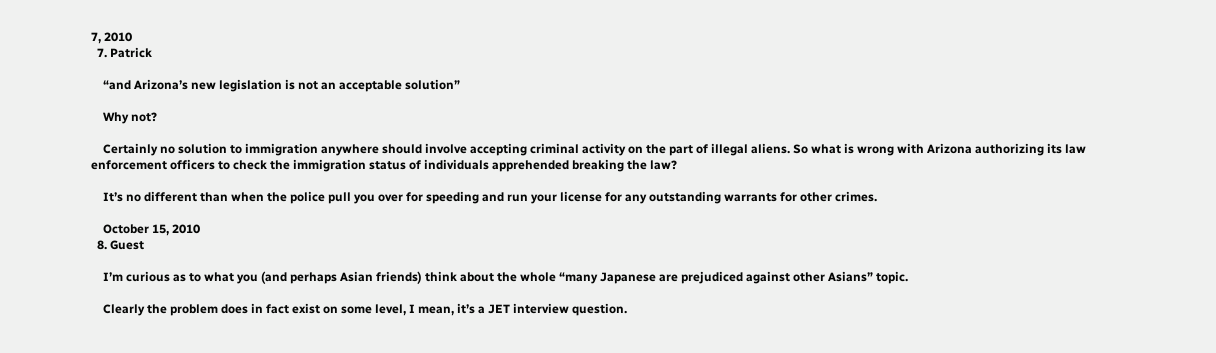7, 2010
  7. Patrick

    “and Arizona’s new legislation is not an acceptable solution”

    Why not?

    Certainly no solution to immigration anywhere should involve accepting criminal activity on the part of illegal aliens. So what is wrong with Arizona authorizing its law enforcement officers to check the immigration status of individuals apprehended breaking the law?

    It’s no different than when the police pull you over for speeding and run your license for any outstanding warrants for other crimes.

    October 15, 2010
  8. Guest

    I’m curious as to what you (and perhaps Asian friends) think about the whole “many Japanese are prejudiced against other Asians” topic.

    Clearly the problem does in fact exist on some level, I mean, it’s a JET interview question.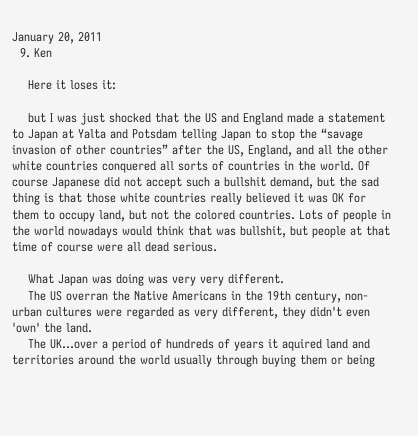January 20, 2011
  9. Ken

    Here it loses it:

    but I was just shocked that the US and England made a statement to Japan at Yalta and Potsdam telling Japan to stop the “savage invasion of other countries” after the US, England, and all the other white countries conquered all sorts of countries in the world. Of course Japanese did not accept such a bullshit demand, but the sad thing is that those white countries really believed it was OK for them to occupy land, but not the colored countries. Lots of people in the world nowadays would think that was bullshit, but people at that time of course were all dead serious.

    What Japan was doing was very very different.
    The US overran the Native Americans in the 19th century, non-urban cultures were regarded as very different, they didn't even 'own' the land.
    The UK…over a period of hundreds of years it aquired land and territories around the world usually through buying them or being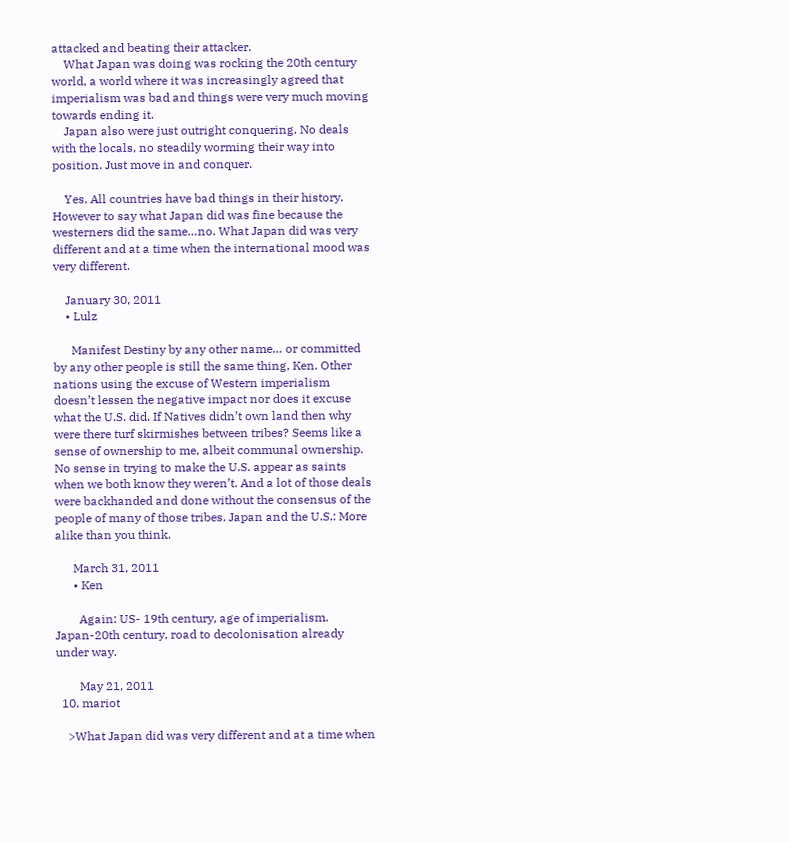attacked and beating their attacker.
    What Japan was doing was rocking the 20th century world, a world where it was increasingly agreed that imperialism was bad and things were very much moving towards ending it.
    Japan also were just outright conquering. No deals with the locals, no steadily worming their way into position. Just move in and conquer.

    Yes. All countries have bad things in their history. However to say what Japan did was fine because the westerners did the same…no. What Japan did was very different and at a time when the international mood was very different.

    January 30, 2011
    • Lulz

      Manifest Destiny by any other name… or committed by any other people is still the same thing, Ken. Other nations using the excuse of Western imperialism doesn’t lessen the negative impact nor does it excuse what the U.S. did. If Natives didn’t own land then why were there turf skirmishes between tribes? Seems like a sense of ownership to me, albeit communal ownership. No sense in trying to make the U.S. appear as saints when we both know they weren’t. And a lot of those deals were backhanded and done without the consensus of the people of many of those tribes. Japan and the U.S.: More alike than you think.

      March 31, 2011
      • Ken

        Again: US- 19th century, age of imperialism. Japan-20th century, road to decolonisation already under way.

        May 21, 2011
  10. mariot

    >What Japan did was very different and at a time when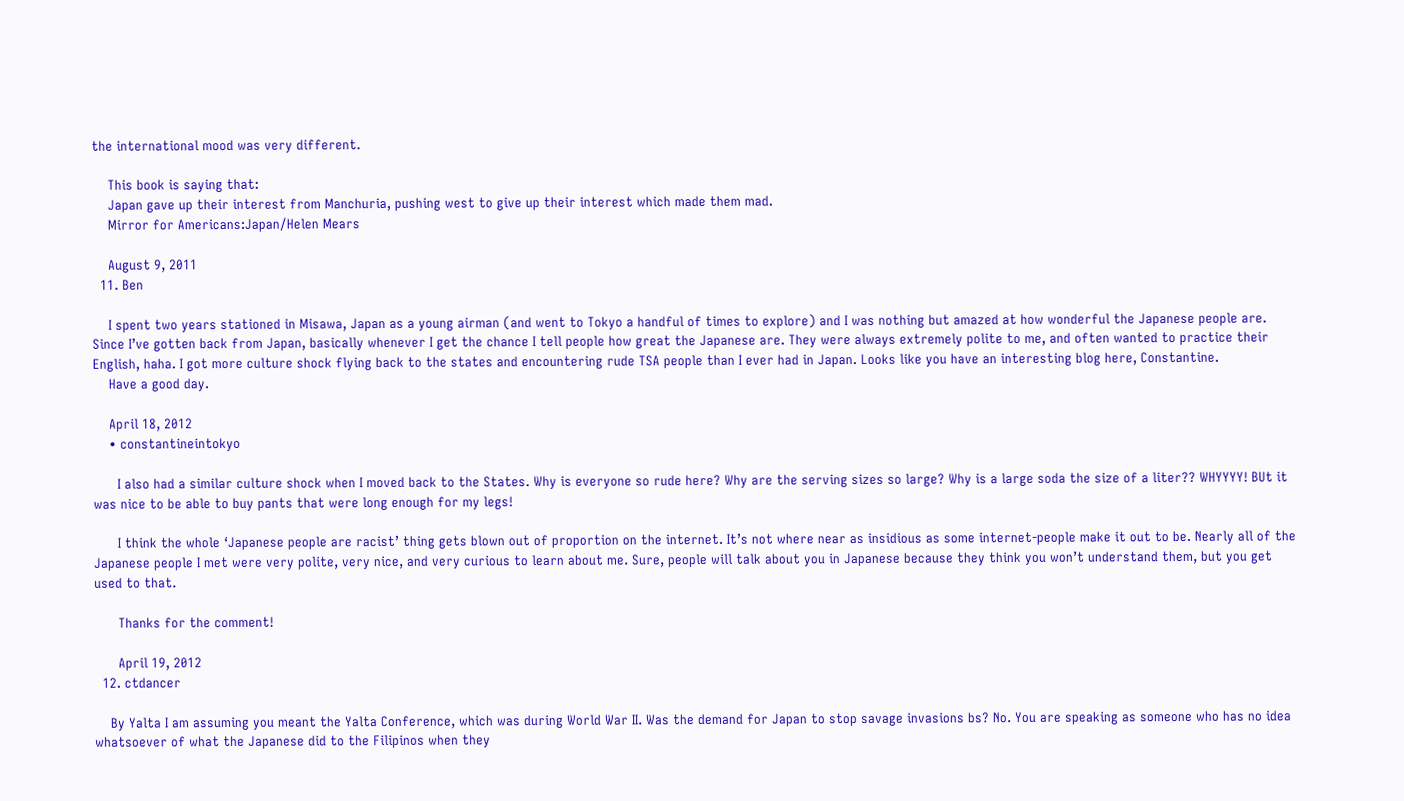the international mood was very different.

    This book is saying that:
    Japan gave up their interest from Manchuria, pushing west to give up their interest which made them mad.
    Mirror for Americans:Japan/Helen Mears

    August 9, 2011
  11. Ben

    I spent two years stationed in Misawa, Japan as a young airman (and went to Tokyo a handful of times to explore) and I was nothing but amazed at how wonderful the Japanese people are. Since I’ve gotten back from Japan, basically whenever I get the chance I tell people how great the Japanese are. They were always extremely polite to me, and often wanted to practice their English, haha. I got more culture shock flying back to the states and encountering rude TSA people than I ever had in Japan. Looks like you have an interesting blog here, Constantine.
    Have a good day.

    April 18, 2012
    • constantineintokyo

      I also had a similar culture shock when I moved back to the States. Why is everyone so rude here? Why are the serving sizes so large? Why is a large soda the size of a liter?? WHYYYY! BUt it was nice to be able to buy pants that were long enough for my legs!

      I think the whole ‘Japanese people are racist’ thing gets blown out of proportion on the internet. It’s not where near as insidious as some internet-people make it out to be. Nearly all of the Japanese people I met were very polite, very nice, and very curious to learn about me. Sure, people will talk about you in Japanese because they think you won’t understand them, but you get used to that.

      Thanks for the comment!

      April 19, 2012
  12. ctdancer

    By Yalta I am assuming you meant the Yalta Conference, which was during World War II. Was the demand for Japan to stop savage invasions bs? No. You are speaking as someone who has no idea whatsoever of what the Japanese did to the Filipinos when they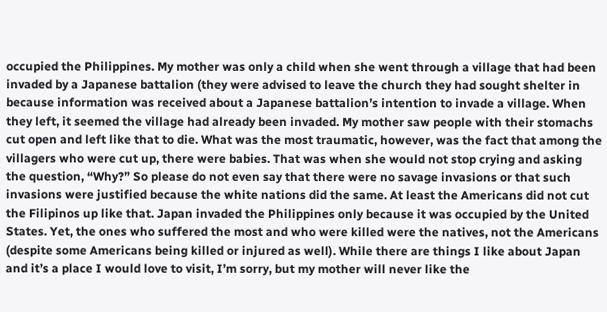occupied the Philippines. My mother was only a child when she went through a village that had been invaded by a Japanese battalion (they were advised to leave the church they had sought shelter in because information was received about a Japanese battalion’s intention to invade a village. When they left, it seemed the village had already been invaded. My mother saw people with their stomachs cut open and left like that to die. What was the most traumatic, however, was the fact that among the villagers who were cut up, there were babies. That was when she would not stop crying and asking the question, “Why?” So please do not even say that there were no savage invasions or that such invasions were justified because the white nations did the same. At least the Americans did not cut the Filipinos up like that. Japan invaded the Philippines only because it was occupied by the United States. Yet, the ones who suffered the most and who were killed were the natives, not the Americans (despite some Americans being killed or injured as well). While there are things I like about Japan and it’s a place I would love to visit, I’m sorry, but my mother will never like the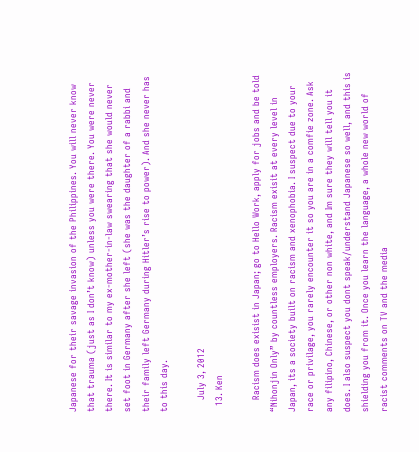Japanese for their savage invasion of the Philippines. You will never know that trauma (just as I don’t know) unless you were there. You were never there. It is similar to my ex-mother-in-law swearing that she would never set foot in Germany after she left (she was the daughter of a rabbi and their family left Germany during Hitler’s rise to power). And she never has to this day.

    July 3, 2012
  13. Ken

    Racism does exisist in Japan; go to Hello Work, apply for jobs and be told “Nihonjin Only” by countless employers. Racism exisit at every level in Japan, its a society built on racism and xenophobia. I suspect due to your race or privilage, you rarely encounter it so you are in a comfie zone. Ask any filipino, Chinese, or other non white, and Im sure they will tell you it does. I also suspect you dont speak/understand Japanese so well, and this is shielding you from it. Once you learn the language, a whole new world of racist comments on TV and the media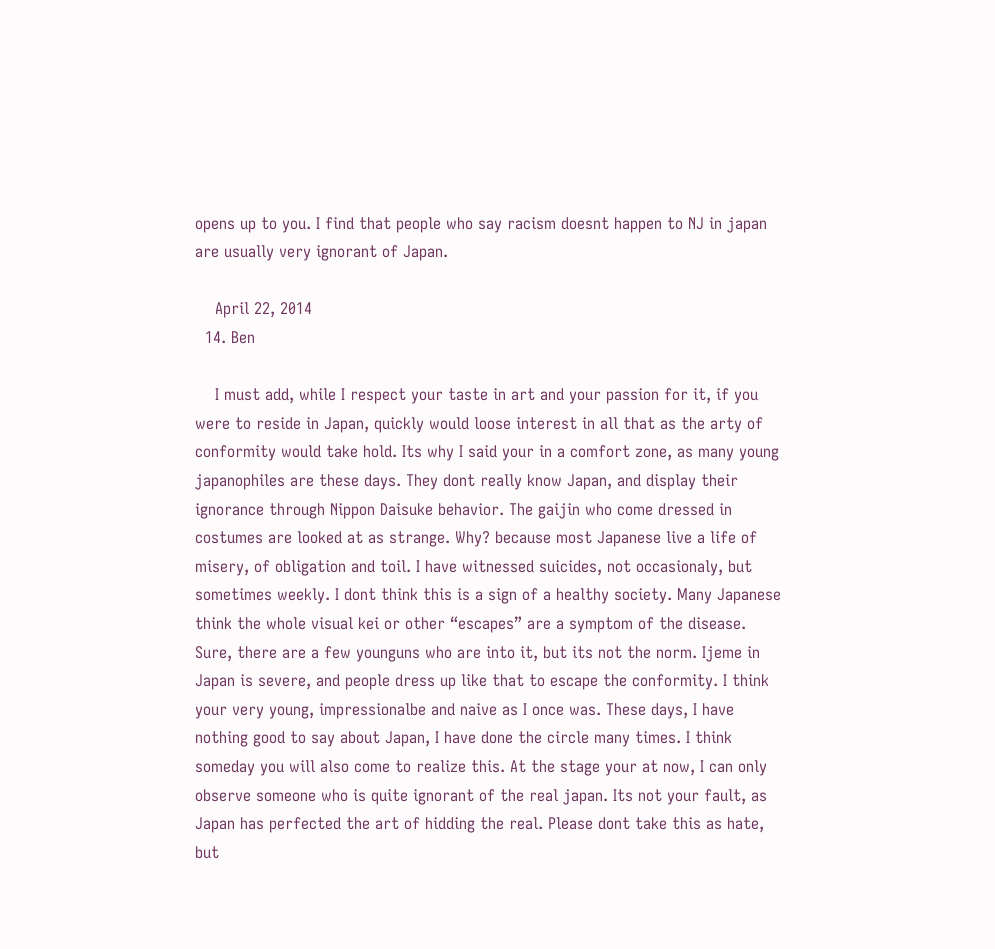opens up to you. I find that people who say racism doesnt happen to NJ in japan are usually very ignorant of Japan.

    April 22, 2014
  14. Ben

    I must add, while I respect your taste in art and your passion for it, if you were to reside in Japan, quickly would loose interest in all that as the arty of conformity would take hold. Its why I said your in a comfort zone, as many young japanophiles are these days. They dont really know Japan, and display their ignorance through Nippon Daisuke behavior. The gaijin who come dressed in costumes are looked at as strange. Why? because most Japanese live a life of misery, of obligation and toil. I have witnessed suicides, not occasionaly, but sometimes weekly. I dont think this is a sign of a healthy society. Many Japanese think the whole visual kei or other “escapes” are a symptom of the disease. Sure, there are a few younguns who are into it, but its not the norm. Ijeme in Japan is severe, and people dress up like that to escape the conformity. I think your very young, impressionalbe and naive as I once was. These days, I have nothing good to say about Japan, I have done the circle many times. I think someday you will also come to realize this. At the stage your at now, I can only observe someone who is quite ignorant of the real japan. Its not your fault, as Japan has perfected the art of hidding the real. Please dont take this as hate, but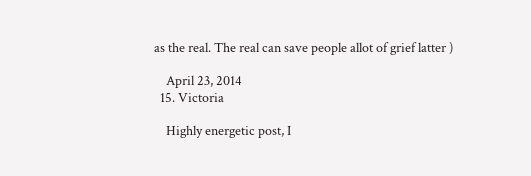as the real. The real can save people allot of grief latter )

    April 23, 2014
  15. Victoria

    Highly energetic post, I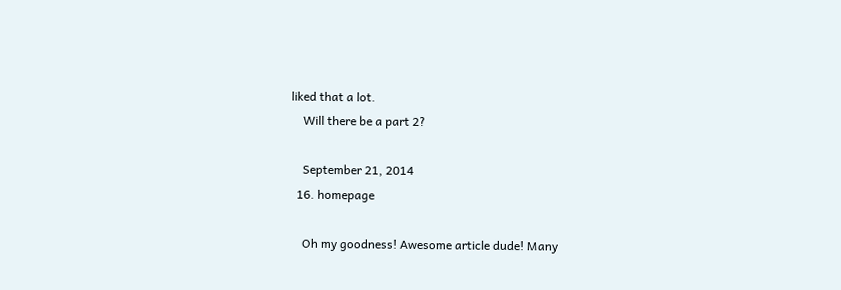liked that a lot.
    Will there be a part 2?

    September 21, 2014
  16. homepage

    Oh my goodness! Awesome article dude! Many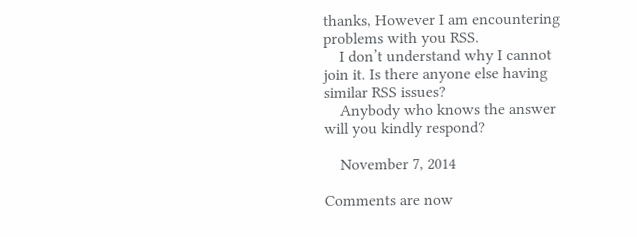thanks, However I am encountering problems with you RSS.
    I don’t understand why I cannot join it. Is there anyone else having similar RSS issues?
    Anybody who knows the answer will you kindly respond?

    November 7, 2014

Comments are now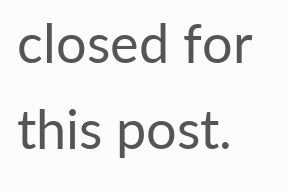closed for this post.